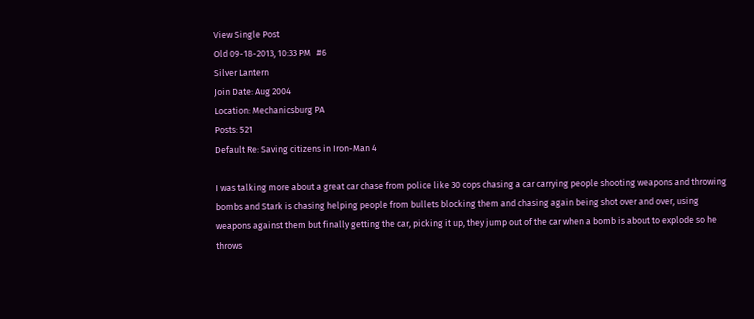View Single Post
Old 09-18-2013, 10:33 PM   #6
Silver Lantern
Join Date: Aug 2004
Location: Mechanicsburg PA
Posts: 521
Default Re: Saving citizens in Iron-Man 4

I was talking more about a great car chase from police like 30 cops chasing a car carrying people shooting weapons and throwing bombs and Stark is chasing helping people from bullets blocking them and chasing again being shot over and over, using weapons against them but finally getting the car, picking it up, they jump out of the car when a bomb is about to explode so he throws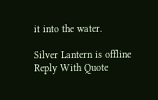it into the water.

Silver Lantern is offline   Reply With Quote